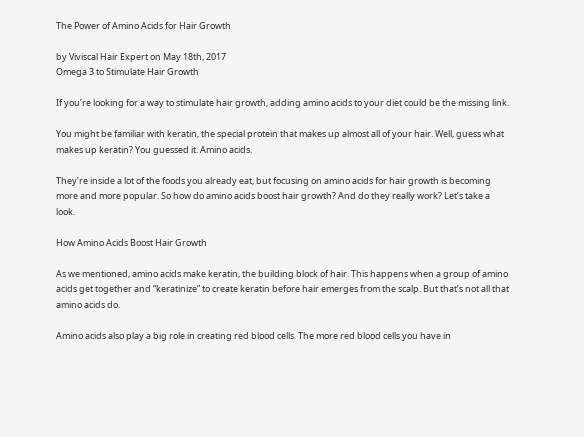The Power of Amino Acids for Hair Growth

by Viviscal Hair Expert on May 18th, 2017
Omega 3 to Stimulate Hair Growth

If you’re looking for a way to stimulate hair growth, adding amino acids to your diet could be the missing link.

You might be familiar with keratin, the special protein that makes up almost all of your hair. Well, guess what makes up keratin? You guessed it. Amino acids.

They’re inside a lot of the foods you already eat, but focusing on amino acids for hair growth is becoming more and more popular. So how do amino acids boost hair growth? And do they really work? Let’s take a look.

How Amino Acids Boost Hair Growth

As we mentioned, amino acids make keratin, the building block of hair. This happens when a group of amino acids get together and “keratinize” to create keratin before hair emerges from the scalp. But that’s not all that amino acids do.

Amino acids also play a big role in creating red blood cells. The more red blood cells you have in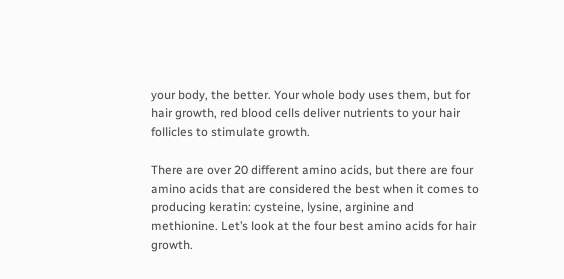your body, the better. Your whole body uses them, but for hair growth, red blood cells deliver nutrients to your hair follicles to stimulate growth.

There are over 20 different amino acids, but there are four amino acids that are considered the best when it comes to producing keratin: cysteine, lysine, arginine and methionine. Let’s look at the four best amino acids for hair growth.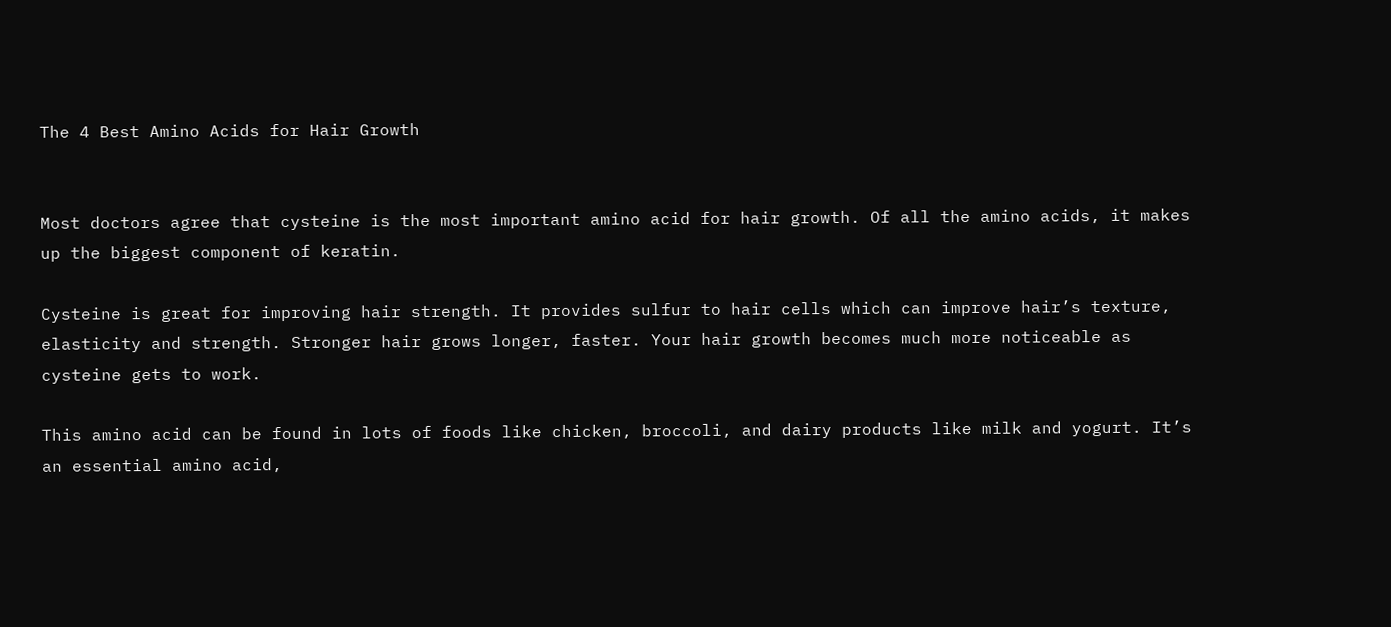The 4 Best Amino Acids for Hair Growth


Most doctors agree that cysteine is the most important amino acid for hair growth. Of all the amino acids, it makes up the biggest component of keratin.

Cysteine is great for improving hair strength. It provides sulfur to hair cells which can improve hair’s texture, elasticity and strength. Stronger hair grows longer, faster. Your hair growth becomes much more noticeable as cysteine gets to work.

This amino acid can be found in lots of foods like chicken, broccoli, and dairy products like milk and yogurt. It’s an essential amino acid,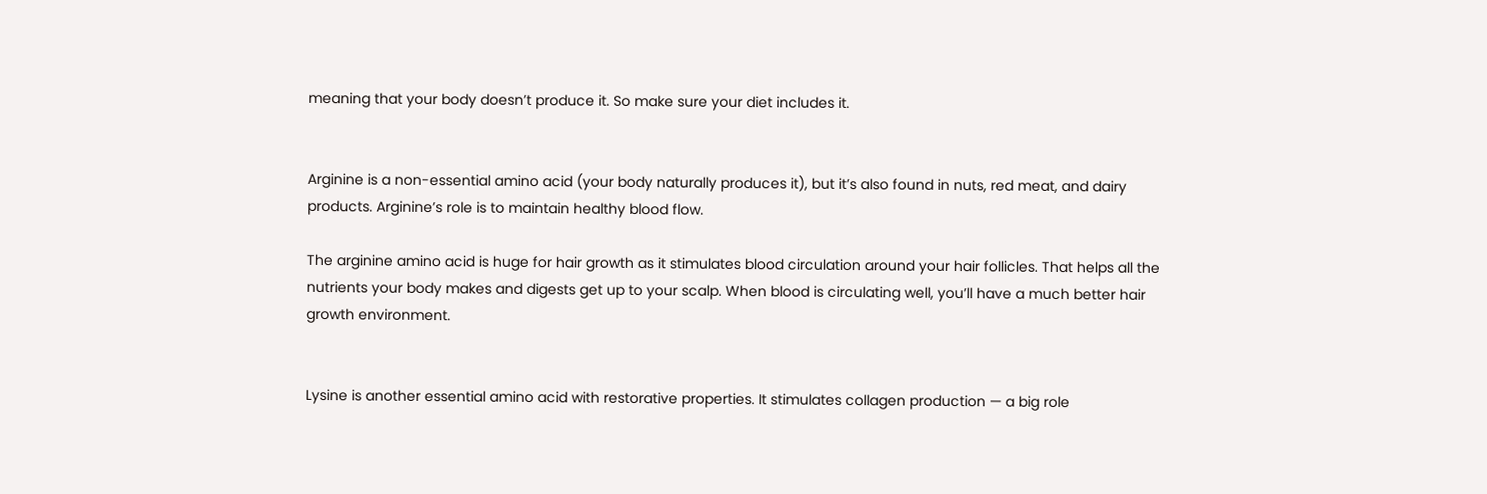meaning that your body doesn’t produce it. So make sure your diet includes it.


Arginine is a non-essential amino acid (your body naturally produces it), but it’s also found in nuts, red meat, and dairy products. Arginine’s role is to maintain healthy blood flow.

The arginine amino acid is huge for hair growth as it stimulates blood circulation around your hair follicles. That helps all the nutrients your body makes and digests get up to your scalp. When blood is circulating well, you’ll have a much better hair growth environment.


Lysine is another essential amino acid with restorative properties. It stimulates collagen production — a big role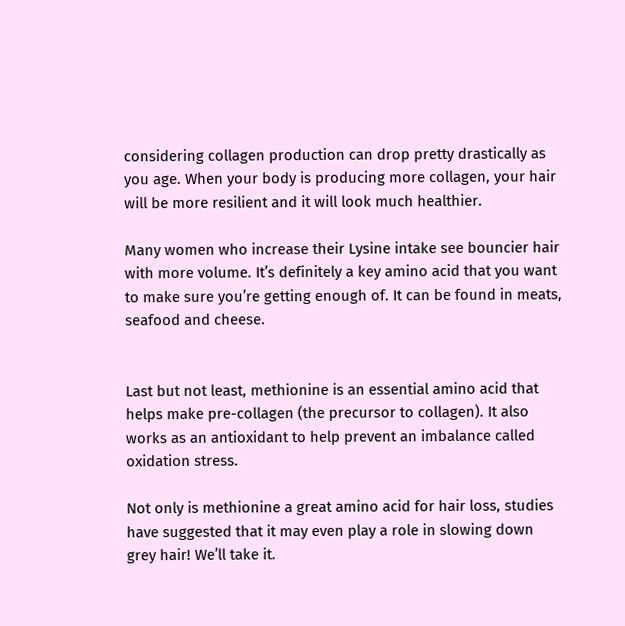considering collagen production can drop pretty drastically as you age. When your body is producing more collagen, your hair will be more resilient and it will look much healthier.

Many women who increase their Lysine intake see bouncier hair with more volume. It’s definitely a key amino acid that you want to make sure you’re getting enough of. It can be found in meats, seafood and cheese.


Last but not least, methionine is an essential amino acid that helps make pre-collagen (the precursor to collagen). It also works as an antioxidant to help prevent an imbalance called oxidation stress.

Not only is methionine a great amino acid for hair loss, studies have suggested that it may even play a role in slowing down grey hair! We’ll take it.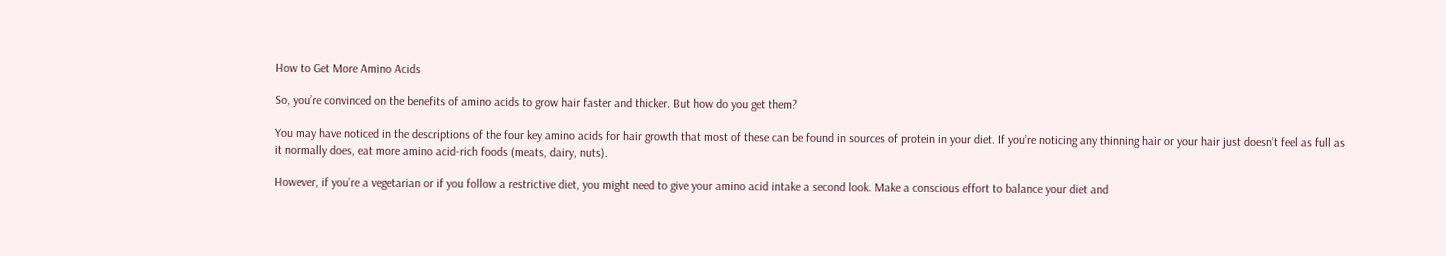How to Get More Amino Acids

So, you’re convinced on the benefits of amino acids to grow hair faster and thicker. But how do you get them?

You may have noticed in the descriptions of the four key amino acids for hair growth that most of these can be found in sources of protein in your diet. If you’re noticing any thinning hair or your hair just doesn’t feel as full as it normally does, eat more amino acid-rich foods (meats, dairy, nuts).

However, if you’re a vegetarian or if you follow a restrictive diet, you might need to give your amino acid intake a second look. Make a conscious effort to balance your diet and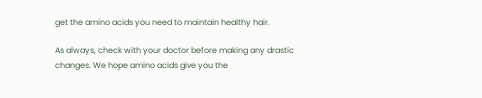get the amino acids you need to maintain healthy hair.

As always, check with your doctor before making any drastic changes. We hope amino acids give you the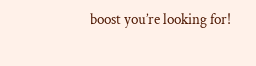boost you’re looking for!